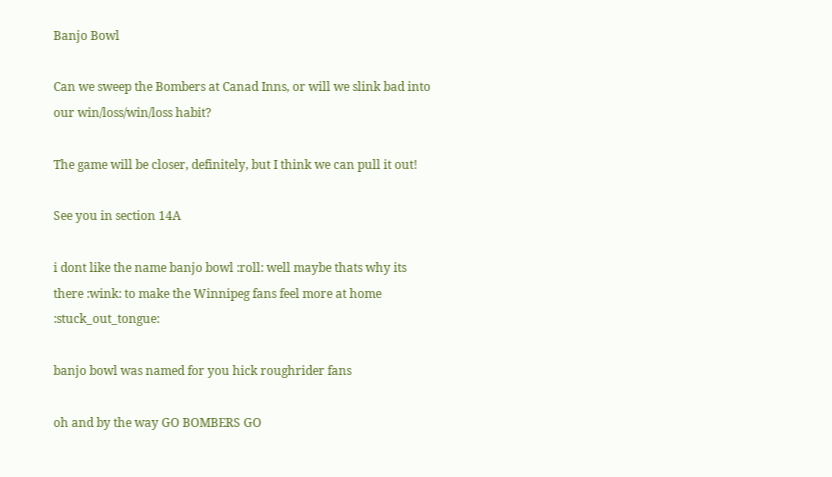Banjo Bowl

Can we sweep the Bombers at Canad Inns, or will we slink bad into our win/loss/win/loss habit?

The game will be closer, definitely, but I think we can pull it out!

See you in section 14A

i dont like the name banjo bowl :roll: well maybe thats why its there :wink: to make the Winnipeg fans feel more at home :stuck_out_tongue:

banjo bowl was named for you hick roughrider fans

oh and by the way GO BOMBERS GO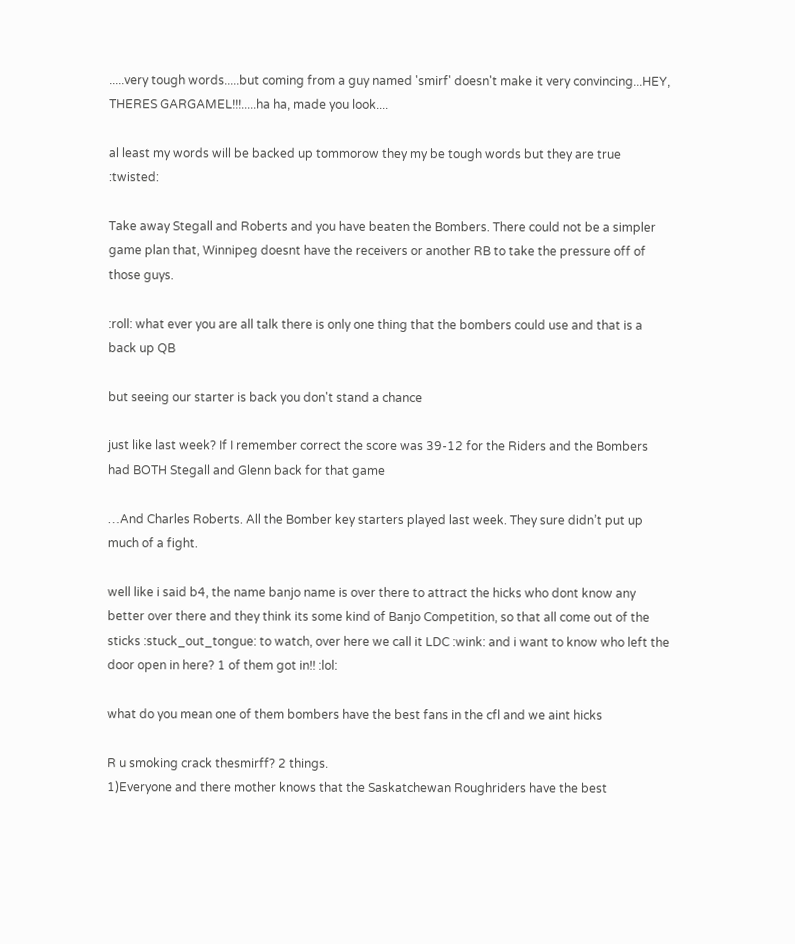.....very tough words.....but coming from a guy named 'smirf' doesn't make it very convincing...HEY, THERES GARGAMEL!!!.....ha ha, made you look....

al least my words will be backed up tommorow they my be tough words but they are true :twisted:

Take away Stegall and Roberts and you have beaten the Bombers. There could not be a simpler game plan that, Winnipeg doesnt have the receivers or another RB to take the pressure off of those guys.

:roll: what ever you are all talk there is only one thing that the bombers could use and that is a back up QB

but seeing our starter is back you don't stand a chance

just like last week? If I remember correct the score was 39-12 for the Riders and the Bombers had BOTH Stegall and Glenn back for that game

…And Charles Roberts. All the Bomber key starters played last week. They sure didn’t put up much of a fight.

well like i said b4, the name banjo name is over there to attract the hicks who dont know any better over there and they think its some kind of Banjo Competition, so that all come out of the sticks :stuck_out_tongue: to watch, over here we call it LDC :wink: and i want to know who left the door open in here? 1 of them got in!! :lol:

what do you mean one of them bombers have the best fans in the cfl and we aint hicks

R u smoking crack thesmirff? 2 things.
1)Everyone and there mother knows that the Saskatchewan Roughriders have the best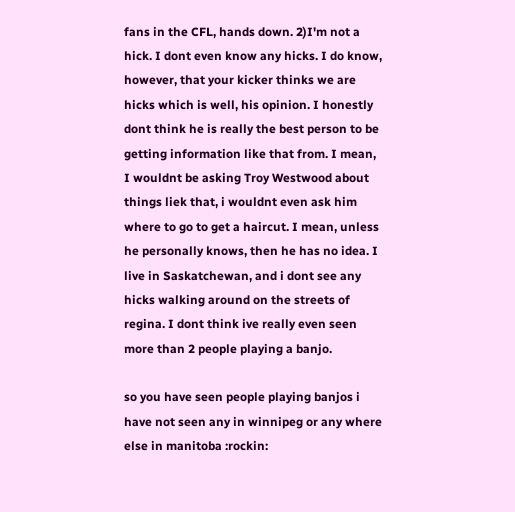fans in the CFL, hands down. 2)I'm not a hick. I dont even know any hicks. I do know, however, that your kicker thinks we are hicks which is well, his opinion. I honestly dont think he is really the best person to be getting information like that from. I mean, I wouldnt be asking Troy Westwood about things liek that, i wouldnt even ask him where to go to get a haircut. I mean, unless he personally knows, then he has no idea. I live in Saskatchewan, and i dont see any hicks walking around on the streets of regina. I dont think ive really even seen more than 2 people playing a banjo.

so you have seen people playing banjos i have not seen any in winnipeg or any where else in manitoba :rockin: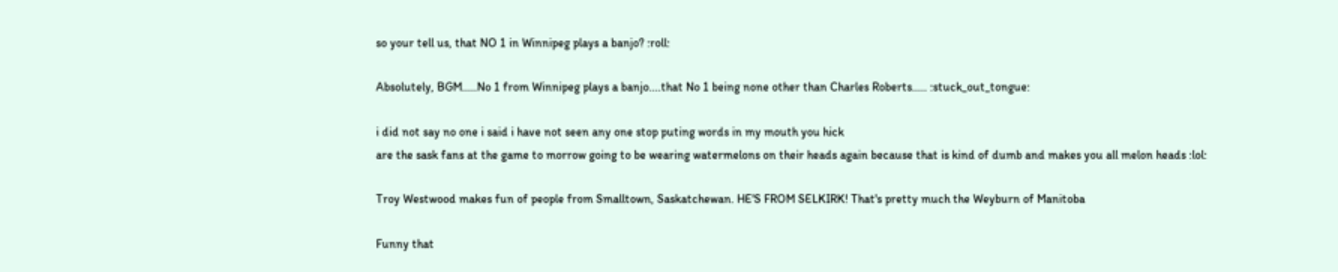so your tell us, that NO 1 in Winnipeg plays a banjo? :roll:

Absolutely, BGM.....No 1 from Winnipeg plays a banjo....that No 1 being none other than Charles Roberts..... :stuck_out_tongue:

i did not say no one i said i have not seen any one stop puting words in my mouth you hick
are the sask fans at the game to morrow going to be wearing watermelons on their heads again because that is kind of dumb and makes you all melon heads :lol:

Troy Westwood makes fun of people from Smalltown, Saskatchewan. HE'S FROM SELKIRK! That's pretty much the Weyburn of Manitoba

Funny that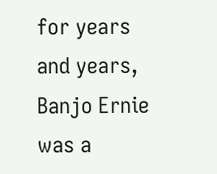for years and years, Banjo Ernie was a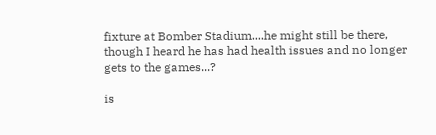fixture at Bomber Stadium....he might still be there, though I heard he has had health issues and no longer gets to the games...?

is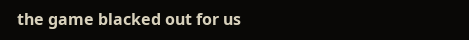the game blacked out for us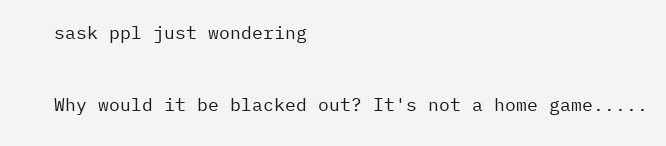sask ppl just wondering

Why would it be blacked out? It's not a home game.....